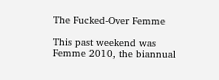The Fucked-Over Femme

This past weekend was Femme 2010, the biannual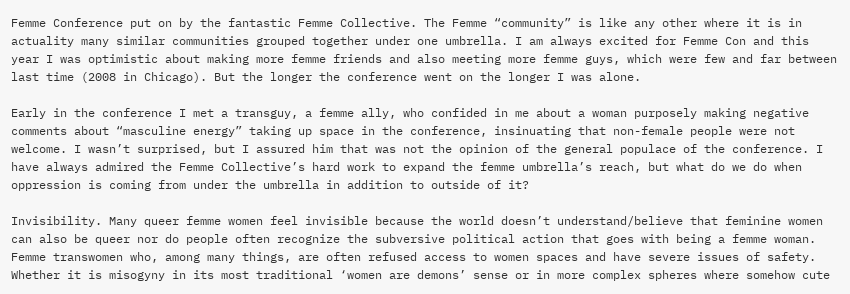Femme Conference put on by the fantastic Femme Collective. The Femme “community” is like any other where it is in actuality many similar communities grouped together under one umbrella. I am always excited for Femme Con and this year I was optimistic about making more femme friends and also meeting more femme guys, which were few and far between last time (2008 in Chicago). But the longer the conference went on the longer I was alone.

Early in the conference I met a transguy, a femme ally, who confided in me about a woman purposely making negative comments about “masculine energy” taking up space in the conference, insinuating that non-female people were not welcome. I wasn’t surprised, but I assured him that was not the opinion of the general populace of the conference. I have always admired the Femme Collective’s hard work to expand the femme umbrella’s reach, but what do we do when oppression is coming from under the umbrella in addition to outside of it?

Invisibility. Many queer femme women feel invisible because the world doesn’t understand/believe that feminine women can also be queer nor do people often recognize the subversive political action that goes with being a femme woman. Femme transwomen who, among many things, are often refused access to women spaces and have severe issues of safety. Whether it is misogyny in its most traditional ‘women are demons’ sense or in more complex spheres where somehow cute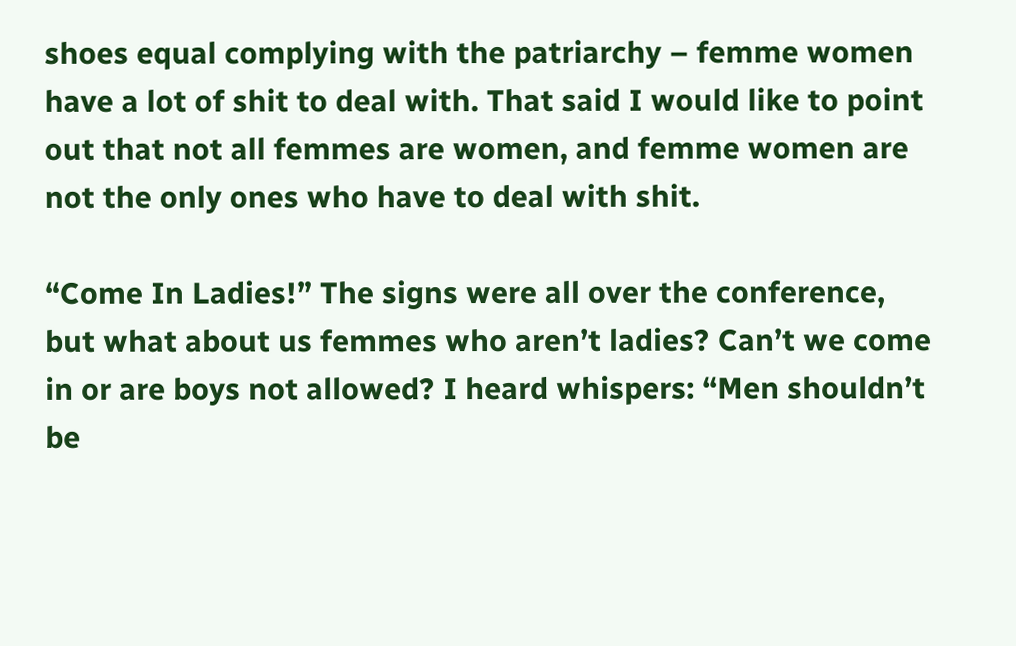shoes equal complying with the patriarchy – femme women have a lot of shit to deal with. That said I would like to point out that not all femmes are women, and femme women are not the only ones who have to deal with shit.

“Come In Ladies!” The signs were all over the conference, but what about us femmes who aren’t ladies? Can’t we come in or are boys not allowed? I heard whispers: “Men shouldn’t be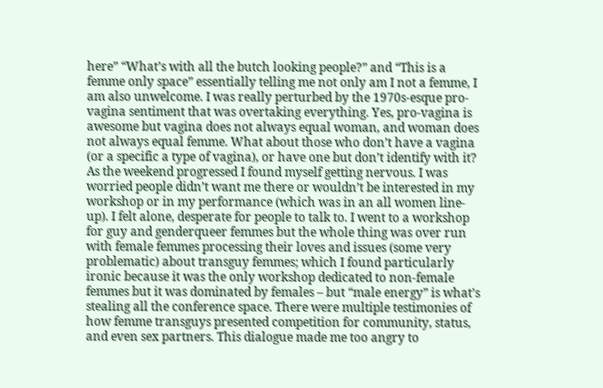here” “What’s with all the butch looking people?” and “This is a femme only space” essentially telling me not only am I not a femme, I am also unwelcome. I was really perturbed by the 1970s-esque pro-vagina sentiment that was overtaking everything. Yes, pro-vagina is awesome but vagina does not always equal woman, and woman does not always equal femme. What about those who don’t have a vagina (or a specific a type of vagina), or have one but don’t identify with it? As the weekend progressed I found myself getting nervous. I was worried people didn’t want me there or wouldn’t be interested in my workshop or in my performance (which was in an all women line-up). I felt alone, desperate for people to talk to. I went to a workshop for guy and genderqueer femmes but the whole thing was over run with female femmes processing their loves and issues (some very problematic) about transguy femmes; which I found particularly ironic because it was the only workshop dedicated to non-female femmes but it was dominated by females – but “male energy” is what’s stealing all the conference space. There were multiple testimonies of how femme transguys presented competition for community, status, and even sex partners. This dialogue made me too angry to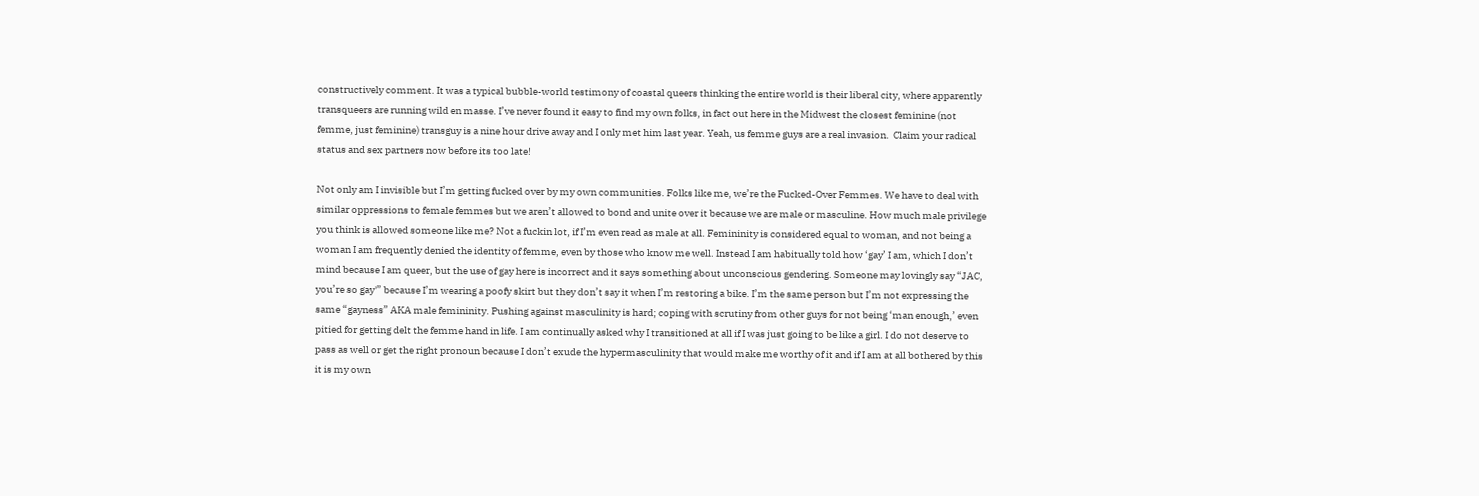constructively comment. It was a typical bubble-world testimony of coastal queers thinking the entire world is their liberal city, where apparently transqueers are running wild en masse. I’ve never found it easy to find my own folks, in fact out here in the Midwest the closest feminine (not femme, just feminine) transguy is a nine hour drive away and I only met him last year. Yeah, us femme guys are a real invasion.  Claim your radical status and sex partners now before its too late!

Not only am I invisible but I’m getting fucked over by my own communities. Folks like me, we’re the Fucked-Over Femmes. We have to deal with similar oppressions to female femmes but we aren’t allowed to bond and unite over it because we are male or masculine. How much male privilege you think is allowed someone like me? Not a fuckin lot, if I’m even read as male at all. Femininity is considered equal to woman, and not being a woman I am frequently denied the identity of femme, even by those who know me well. Instead I am habitually told how ‘gay’ I am, which I don’t mind because I am queer, but the use of gay here is incorrect and it says something about unconscious gendering. Someone may lovingly say “JAC, you’re so gay'” because I’m wearing a poofy skirt but they don’t say it when I’m restoring a bike. I’m the same person but I’m not expressing the same “gayness” AKA male femininity. Pushing against masculinity is hard; coping with scrutiny from other guys for not being ‘man enough,’ even pitied for getting delt the femme hand in life. I am continually asked why I transitioned at all if I was just going to be like a girl. I do not deserve to pass as well or get the right pronoun because I don’t exude the hypermasculinity that would make me worthy of it and if I am at all bothered by this it is my own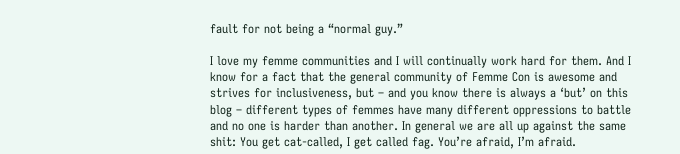fault for not being a “normal guy.”

I love my femme communities and I will continually work hard for them. And I know for a fact that the general community of Femme Con is awesome and strives for inclusiveness, but – and you know there is always a ‘but’ on this blog – different types of femmes have many different oppressions to battle and no one is harder than another. In general we are all up against the same shit: You get cat-called, I get called fag. You’re afraid, I’m afraid.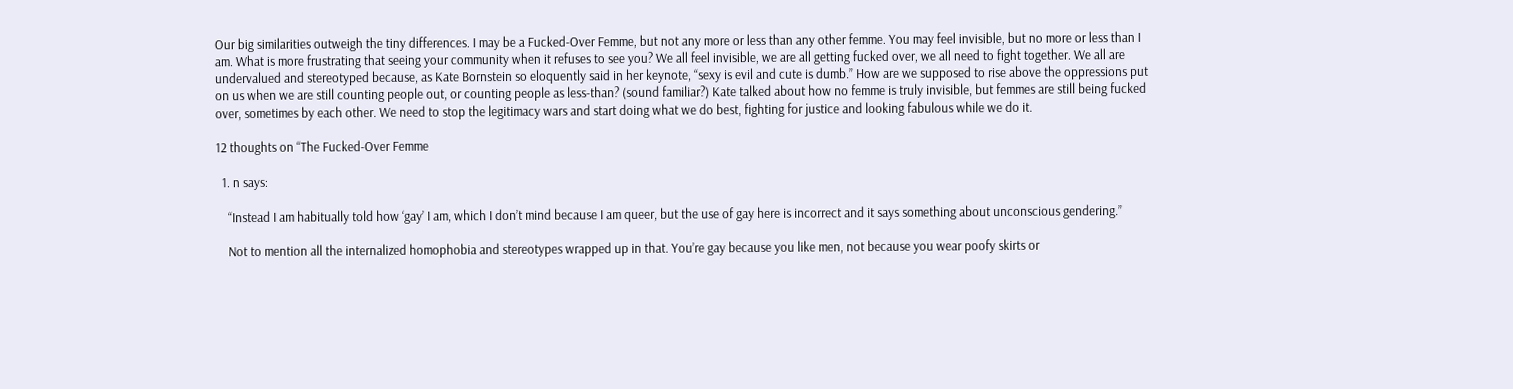Our big similarities outweigh the tiny differences. I may be a Fucked-Over Femme, but not any more or less than any other femme. You may feel invisible, but no more or less than I am. What is more frustrating that seeing your community when it refuses to see you? We all feel invisible, we are all getting fucked over, we all need to fight together. We all are undervalued and stereotyped because, as Kate Bornstein so eloquently said in her keynote, “sexy is evil and cute is dumb.” How are we supposed to rise above the oppressions put on us when we are still counting people out, or counting people as less-than? (sound familiar?) Kate talked about how no femme is truly invisible, but femmes are still being fucked over, sometimes by each other. We need to stop the legitimacy wars and start doing what we do best, fighting for justice and looking fabulous while we do it.

12 thoughts on “The Fucked-Over Femme

  1. n says:

    “Instead I am habitually told how ‘gay’ I am, which I don’t mind because I am queer, but the use of gay here is incorrect and it says something about unconscious gendering.”

    Not to mention all the internalized homophobia and stereotypes wrapped up in that. You’re gay because you like men, not because you wear poofy skirts or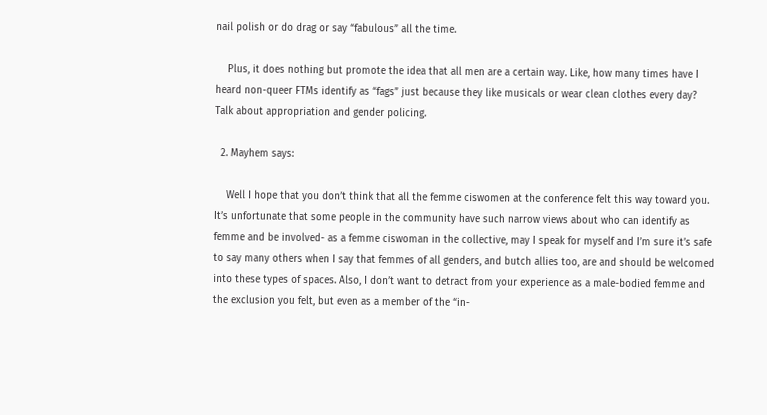nail polish or do drag or say “fabulous” all the time.

    Plus, it does nothing but promote the idea that all men are a certain way. Like, how many times have I heard non-queer FTMs identify as “fags” just because they like musicals or wear clean clothes every day? Talk about appropriation and gender policing.

  2. Mayhem says:

    Well I hope that you don’t think that all the femme ciswomen at the conference felt this way toward you. It’s unfortunate that some people in the community have such narrow views about who can identify as femme and be involved- as a femme ciswoman in the collective, may I speak for myself and I’m sure it’s safe to say many others when I say that femmes of all genders, and butch allies too, are and should be welcomed into these types of spaces. Also, I don’t want to detract from your experience as a male-bodied femme and the exclusion you felt, but even as a member of the “in-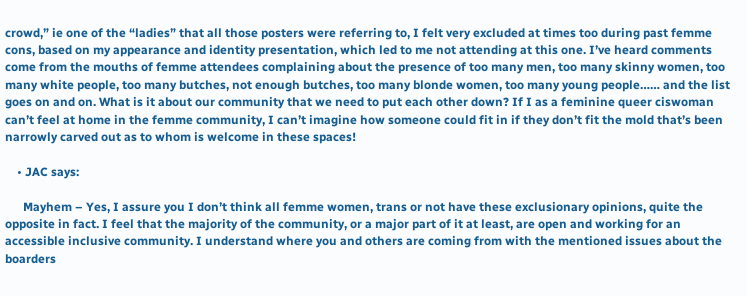crowd,” ie one of the “ladies” that all those posters were referring to, I felt very excluded at times too during past femme cons, based on my appearance and identity presentation, which led to me not attending at this one. I’ve heard comments come from the mouths of femme attendees complaining about the presence of too many men, too many skinny women, too many white people, too many butches, not enough butches, too many blonde women, too many young people…… and the list goes on and on. What is it about our community that we need to put each other down? If I as a feminine queer ciswoman can’t feel at home in the femme community, I can’t imagine how someone could fit in if they don’t fit the mold that’s been narrowly carved out as to whom is welcome in these spaces!

    • JAC says:

      Mayhem – Yes, I assure you I don’t think all femme women, trans or not have these exclusionary opinions, quite the opposite in fact. I feel that the majority of the community, or a major part of it at least, are open and working for an accessible inclusive community. I understand where you and others are coming from with the mentioned issues about the boarders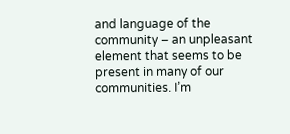and language of the community – an unpleasant element that seems to be present in many of our communities. I’m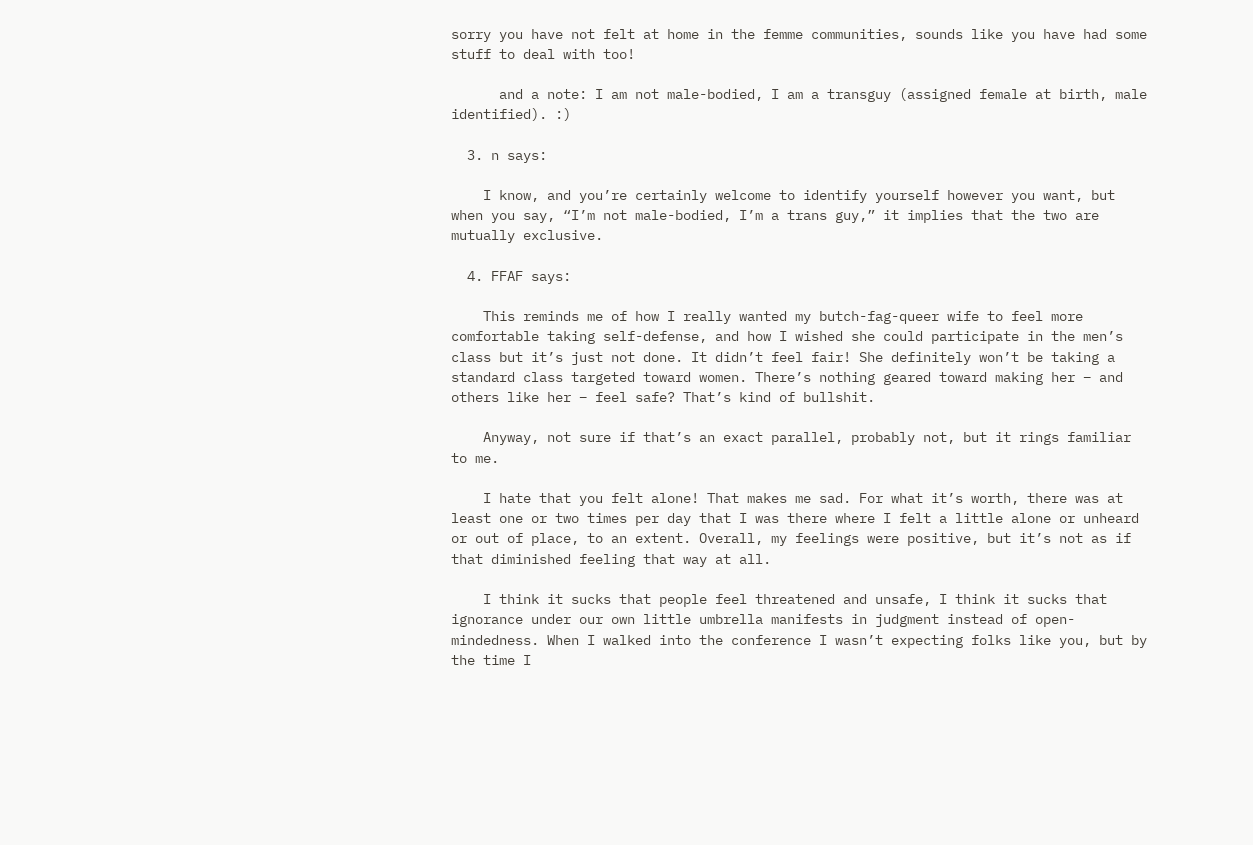sorry you have not felt at home in the femme communities, sounds like you have had some stuff to deal with too!

      and a note: I am not male-bodied, I am a transguy (assigned female at birth, male identified). :)

  3. n says:

    I know, and you’re certainly welcome to identify yourself however you want, but when you say, “I’m not male-bodied, I’m a trans guy,” it implies that the two are mutually exclusive.

  4. FFAF says:

    This reminds me of how I really wanted my butch-fag-queer wife to feel more comfortable taking self-defense, and how I wished she could participate in the men’s class but it’s just not done. It didn’t feel fair! She definitely won’t be taking a standard class targeted toward women. There’s nothing geared toward making her – and others like her – feel safe? That’s kind of bullshit.

    Anyway, not sure if that’s an exact parallel, probably not, but it rings familiar to me.

    I hate that you felt alone! That makes me sad. For what it’s worth, there was at least one or two times per day that I was there where I felt a little alone or unheard or out of place, to an extent. Overall, my feelings were positive, but it’s not as if that diminished feeling that way at all.

    I think it sucks that people feel threatened and unsafe, I think it sucks that ignorance under our own little umbrella manifests in judgment instead of open-mindedness. When I walked into the conference I wasn’t expecting folks like you, but by the time I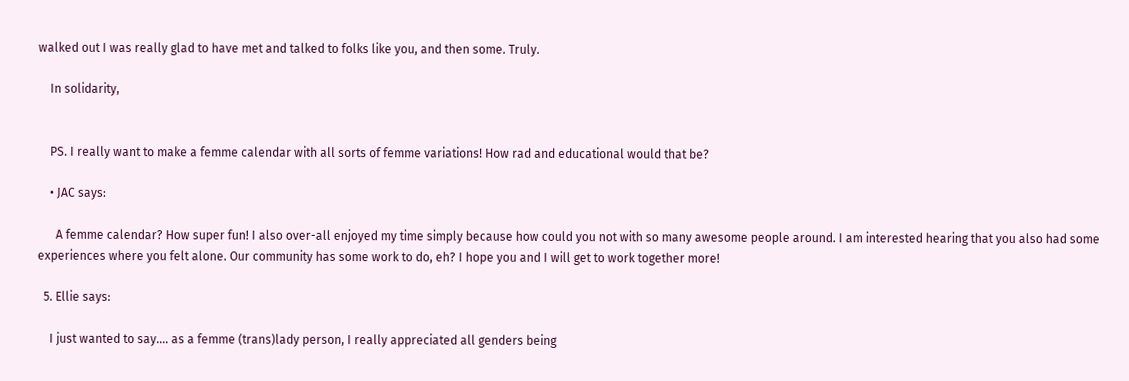walked out I was really glad to have met and talked to folks like you, and then some. Truly.

    In solidarity,


    PS. I really want to make a femme calendar with all sorts of femme variations! How rad and educational would that be?

    • JAC says:

      A femme calendar? How super fun! I also over-all enjoyed my time simply because how could you not with so many awesome people around. I am interested hearing that you also had some experiences where you felt alone. Our community has some work to do, eh? I hope you and I will get to work together more!

  5. Ellie says:

    I just wanted to say…. as a femme (trans)lady person, I really appreciated all genders being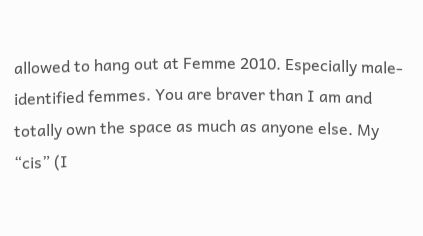allowed to hang out at Femme 2010. Especially male-identified femmes. You are braver than I am and totally own the space as much as anyone else. My “cis” (I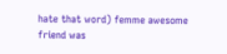hate that word) femme awesome friend was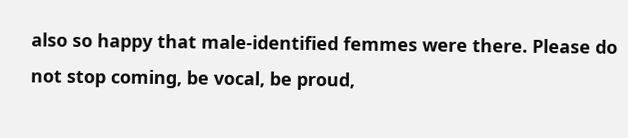also so happy that male-identified femmes were there. Please do not stop coming, be vocal, be proud,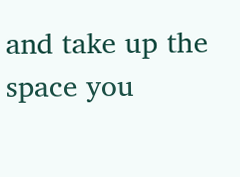and take up the space you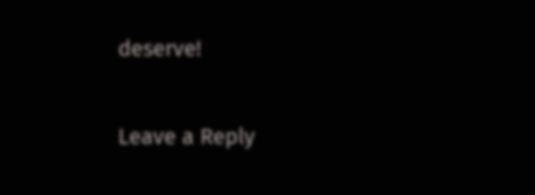deserve!

Leave a Reply